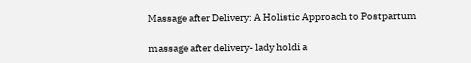Massage after Delivery: A Holistic Approach to Postpartum

massage after delivery- lady holdi a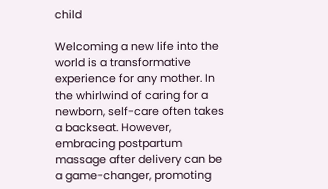child

Welcoming a new life into the world is a transformative experience for any mother. In the whirlwind of caring for a newborn, self-care often takes a backseat. However, embracing postpartum massage after delivery can be a game-changer, promoting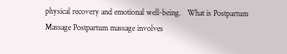physical recovery and emotional well-being.   What is Postpartum Massage Postpartum massage involves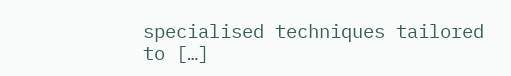specialised techniques tailored to […]